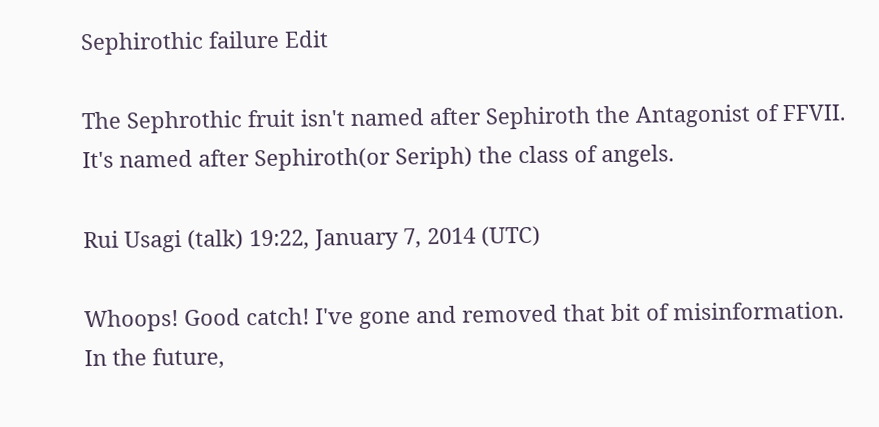Sephirothic failure Edit

The Sephrothic fruit isn't named after Sephiroth the Antagonist of FFVII.  It's named after Sephiroth(or Seriph) the class of angels.

Rui Usagi (talk) 19:22, January 7, 2014 (UTC)

Whoops! Good catch! I've gone and removed that bit of misinformation. In the future,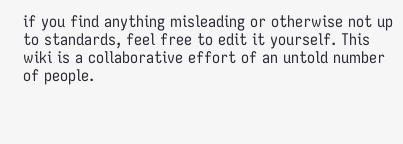if you find anything misleading or otherwise not up to standards, feel free to edit it yourself. This wiki is a collaborative effort of an untold number of people.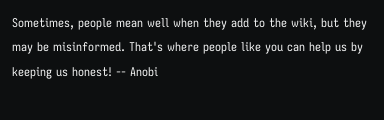Sometimes, people mean well when they add to the wiki, but they may be misinformed. That's where people like you can help us by keeping us honest! -- Anobi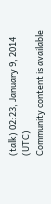(talk) 02:23, January 9, 2014 (UTC)
Community content is available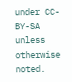under CC-BY-SA unless otherwise noted.